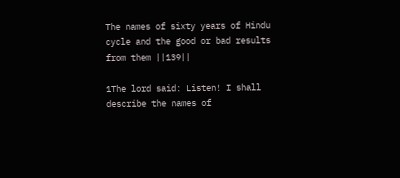The names of sixty years of Hindu cycle and the good or bad results from them ||139||

1The lord said: Listen! I shall describe the names of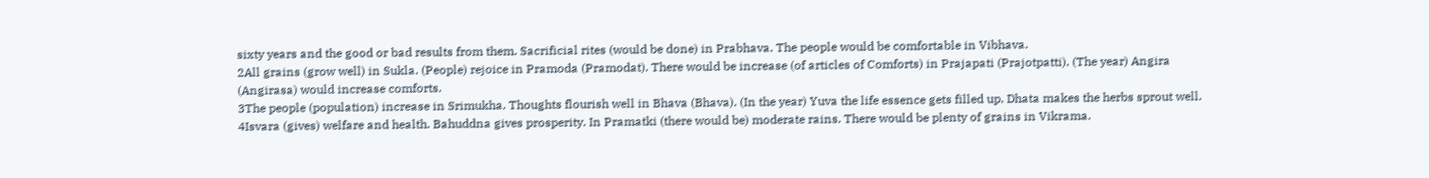sixty years and the good or bad results from them. Sacrificial rites (would be done) in Prabhava. The people would be comfortable in Vibhava.
2All grains (grow well) in Sukla. (People) rejoice in Pramoda (Pramodat). There would be increase (of articles of Comforts) in Prajapati (Prajotpatti). (The year) Angira (Angirasa) would increase comforts.
3The people (population) increase in Srimukha. Thoughts flourish well in Bhava (Bhava). (In the year) Yuva the life essence gets filled up. Dhata makes the herbs sprout well.
4Isvara (gives) welfare and health. Bahuddna gives prosperity. In Pramatki (there would be) moderate rains. There would be plenty of grains in Vikrama.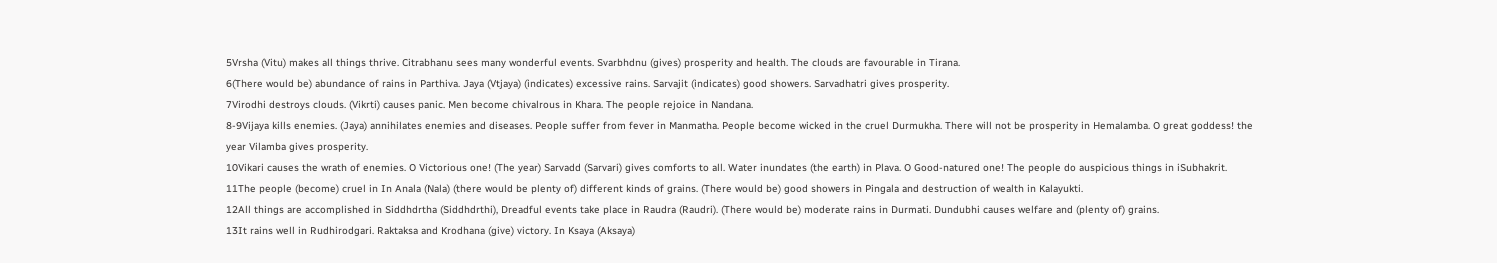5Vrsha (Vitu) makes all things thrive. Citrabhanu sees many wonderful events. Svarbhdnu (gives) prosperity and health. The clouds are favourable in Tirana.
6(There would be) abundance of rains in Parthiva. Jaya (Vtjaya) (indicates) excessive rains. Sarvajit (indicates) good showers. Sarvadhatri gives prosperity.
7Virodhi destroys clouds. (Vikrti) causes panic. Men become chivalrous in Khara. The people rejoice in Nandana.
8-9Vijaya kills enemies. (Jaya) annihilates enemies and diseases. People suffer from fever in Manmatha. People become wicked in the cruel Durmukha. There will not be prosperity in Hemalamba. O great goddess! the year Vilamba gives prosperity.
10Vikari causes the wrath of enemies. O Victorious one! (The year) Sarvadd (Sarvari) gives comforts to all. Water inundates (the earth) in Plava. O Good-natured one! The people do auspicious things in iSubhakrit.
11The people (become) cruel in In Anala (Nala) (there would be plenty of) different kinds of grains. (There would be) good showers in Pingala and destruction of wealth in Kalayukti.
12All things are accomplished in Siddhdrtha (Siddhdrthi), Dreadful events take place in Raudra (Raudri). (There would be) moderate rains in Durmati. Dundubhi causes welfare and (plenty of) grains.
13It rains well in Rudhirodgari. Raktaksa and Krodhana (give) victory. In Ksaya (Aksaya)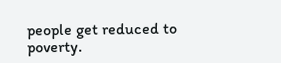people get reduced to poverty.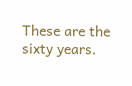These are the sixty years.